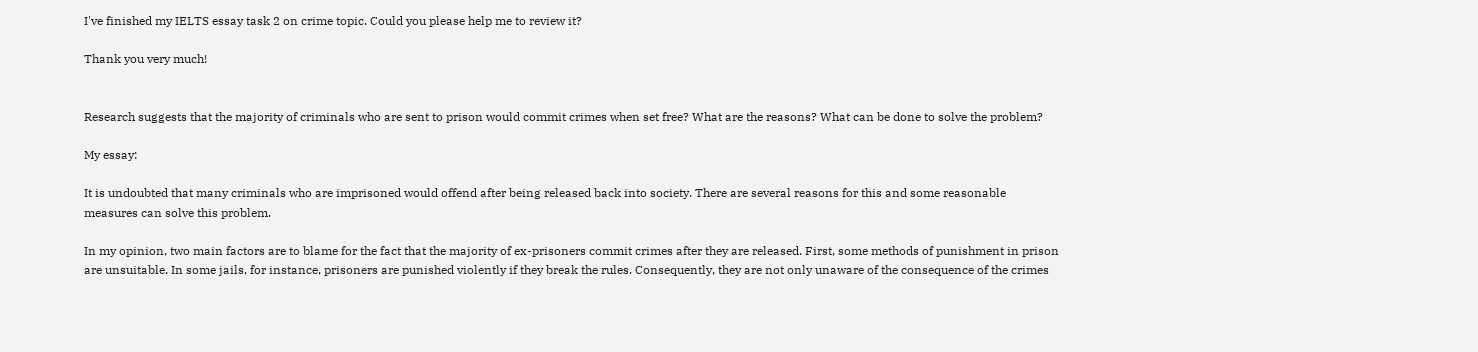I've finished my IELTS essay task 2 on crime topic. Could you please help me to review it?

Thank you very much!


Research suggests that the majority of criminals who are sent to prison would commit crimes when set free? What are the reasons? What can be done to solve the problem?

My essay:

It is undoubted that many criminals who are imprisoned would offend after being released back into society. There are several reasons for this and some reasonable measures can solve this problem.

In my opinion, two main factors are to blame for the fact that the majority of ex-prisoners commit crimes after they are released. First, some methods of punishment in prison are unsuitable. In some jails, for instance, prisoners are punished violently if they break the rules. Consequently, they are not only unaware of the consequence of the crimes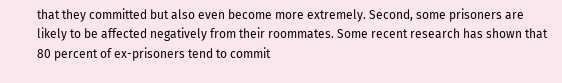that they committed but also even become more extremely. Second, some prisoners are likely to be affected negatively from their roommates. Some recent research has shown that 80 percent of ex-prisoners tend to commit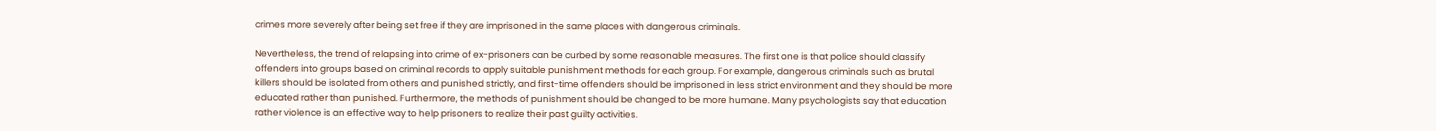crimes more severely after being set free if they are imprisoned in the same places with dangerous criminals.

Nevertheless, the trend of relapsing into crime of ex-prisoners can be curbed by some reasonable measures. The first one is that police should classify offenders into groups based on criminal records to apply suitable punishment methods for each group. For example, dangerous criminals such as brutal killers should be isolated from others and punished strictly, and first-time offenders should be imprisoned in less strict environment and they should be more educated rather than punished. Furthermore, the methods of punishment should be changed to be more humane. Many psychologists say that education rather violence is an effective way to help prisoners to realize their past guilty activities.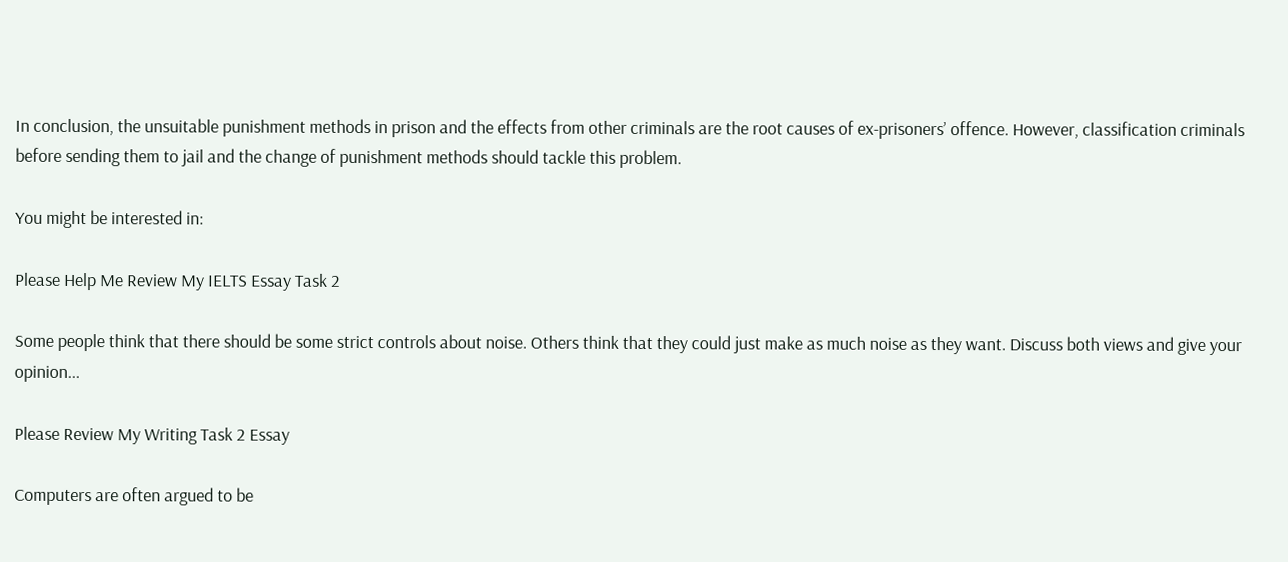In conclusion, the unsuitable punishment methods in prison and the effects from other criminals are the root causes of ex-prisoners’ offence. However, classification criminals before sending them to jail and the change of punishment methods should tackle this problem.

You might be interested in:

Please Help Me Review My IELTS Essay Task 2

Some people think that there should be some strict controls about noise. Others think that they could just make as much noise as they want. Discuss both views and give your opinion...

Please Review My Writing Task 2 Essay

Computers are often argued to be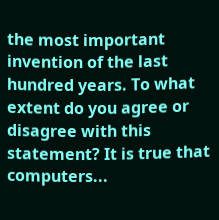the most important invention of the last hundred years. To what extent do you agree or disagree with this statement? It is true that computers...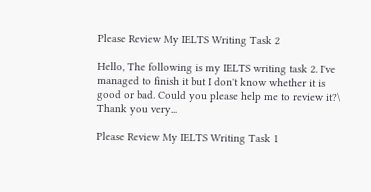Please Review My IELTS Writing Task 2

Hello, The following is my IELTS writing task 2. I've managed to finish it but I don't know whether it is good or bad. Could you please help me to review it?\ Thank you very...

Please Review My IELTS Writing Task 1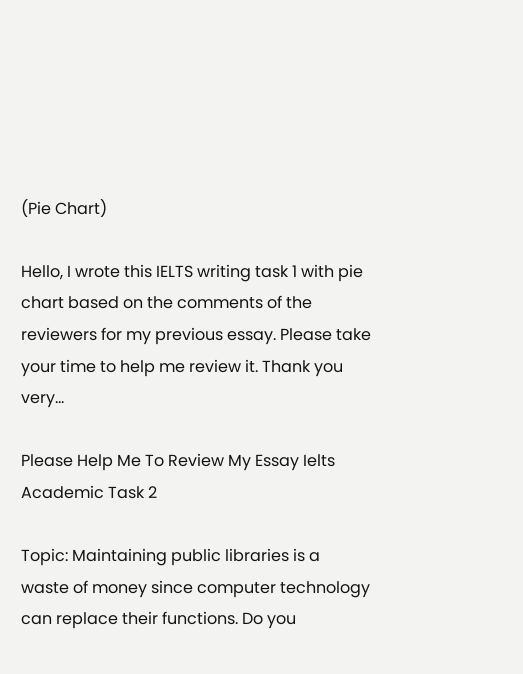(Pie Chart)

Hello, I wrote this IELTS writing task 1 with pie chart based on the comments of the reviewers for my previous essay. Please take your time to help me review it. Thank you very...

Please Help Me To Review My Essay Ielts Academic Task 2

Topic: Maintaining public libraries is a waste of money since computer technology can replace their functions. Do you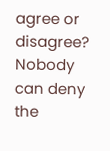agree or disagree? Nobody can deny the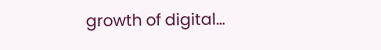growth of digital...